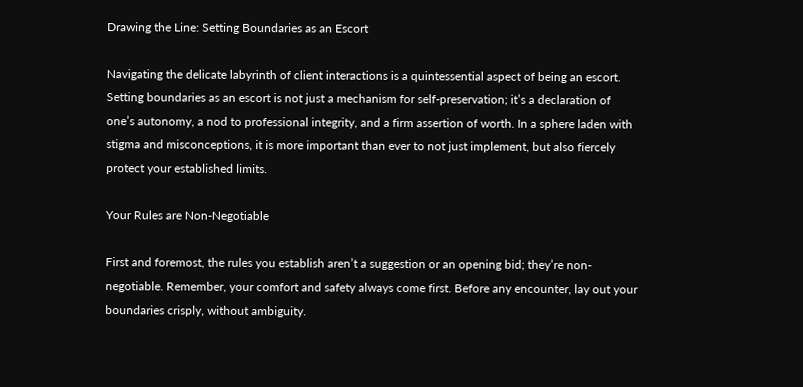Drawing the Line: Setting Boundaries as an Escort

Navigating the delicate labyrinth of client interactions is a quintessential aspect of being an escort. Setting boundaries as an escort is not just a mechanism for self-preservation; it’s a declaration of one’s autonomy, a nod to professional integrity, and a firm assertion of worth. In a sphere laden with stigma and misconceptions, it is more important than ever to not just implement, but also fiercely protect your established limits.

Your Rules are Non-Negotiable

First and foremost, the rules you establish aren’t a suggestion or an opening bid; they’re non-negotiable. Remember, your comfort and safety always come first. Before any encounter, lay out your boundaries crisply, without ambiguity.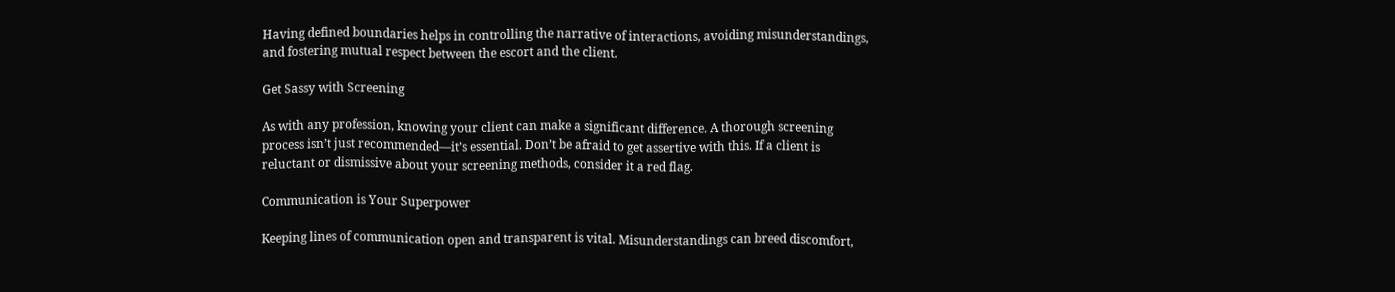Having defined boundaries helps in controlling the narrative of interactions, avoiding misunderstandings, and fostering mutual respect between the escort and the client.

Get Sassy with Screening

As with any profession, knowing your client can make a significant difference. A thorough screening process isn’t just recommended—it’s essential. Don’t be afraid to get assertive with this. If a client is reluctant or dismissive about your screening methods, consider it a red flag.

Communication is Your Superpower

Keeping lines of communication open and transparent is vital. Misunderstandings can breed discomfort,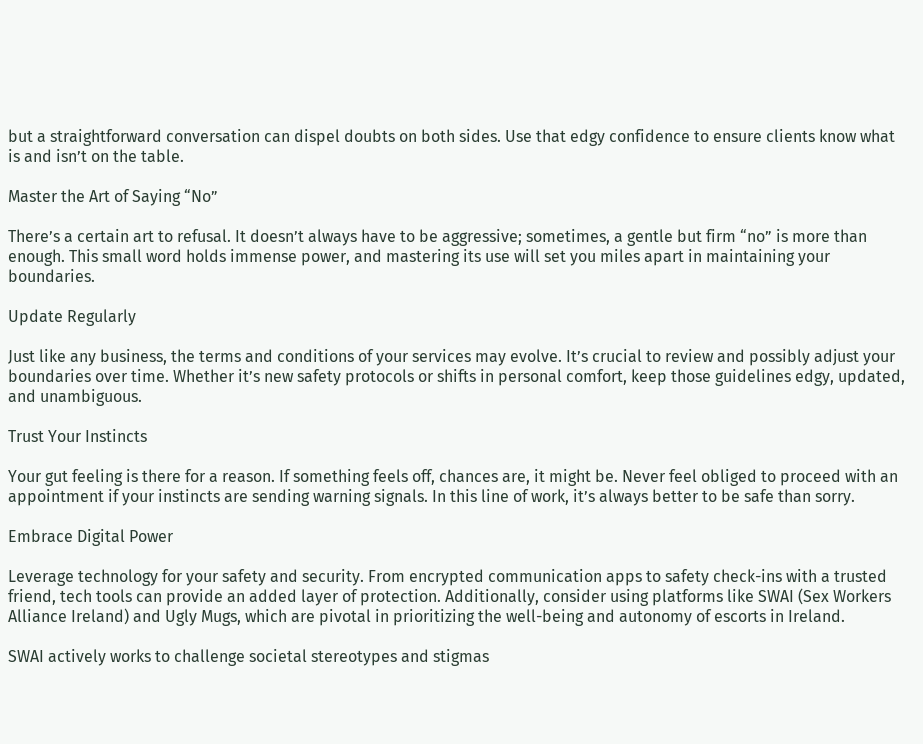but a straightforward conversation can dispel doubts on both sides. Use that edgy confidence to ensure clients know what is and isn’t on the table.

Master the Art of Saying “No”

There’s a certain art to refusal. It doesn’t always have to be aggressive; sometimes, a gentle but firm “no” is more than enough. This small word holds immense power, and mastering its use will set you miles apart in maintaining your boundaries.

Update Regularly

Just like any business, the terms and conditions of your services may evolve. It’s crucial to review and possibly adjust your boundaries over time. Whether it’s new safety protocols or shifts in personal comfort, keep those guidelines edgy, updated, and unambiguous.

Trust Your Instincts

Your gut feeling is there for a reason. If something feels off, chances are, it might be. Never feel obliged to proceed with an appointment if your instincts are sending warning signals. In this line of work, it’s always better to be safe than sorry.

Embrace Digital Power

Leverage technology for your safety and security. From encrypted communication apps to safety check-ins with a trusted friend, tech tools can provide an added layer of protection. Additionally, consider using platforms like SWAI (Sex Workers Alliance Ireland) and Ugly Mugs, which are pivotal in prioritizing the well-being and autonomy of escorts in Ireland.

SWAI actively works to challenge societal stereotypes and stigmas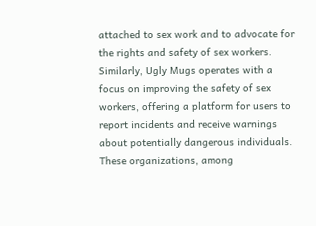attached to sex work and to advocate for the rights and safety of sex workers. Similarly, Ugly Mugs operates with a focus on improving the safety of sex workers, offering a platform for users to report incidents and receive warnings about potentially dangerous individuals. These organizations, among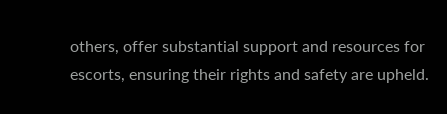others, offer substantial support and resources for escorts, ensuring their rights and safety are upheld.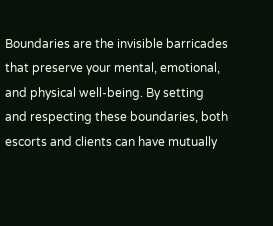Boundaries are the invisible barricades that preserve your mental, emotional, and physical well-being. By setting and respecting these boundaries, both escorts and clients can have mutually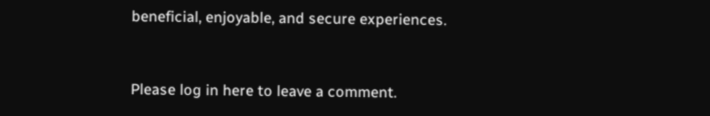beneficial, enjoyable, and secure experiences.


Please log in here to leave a comment.